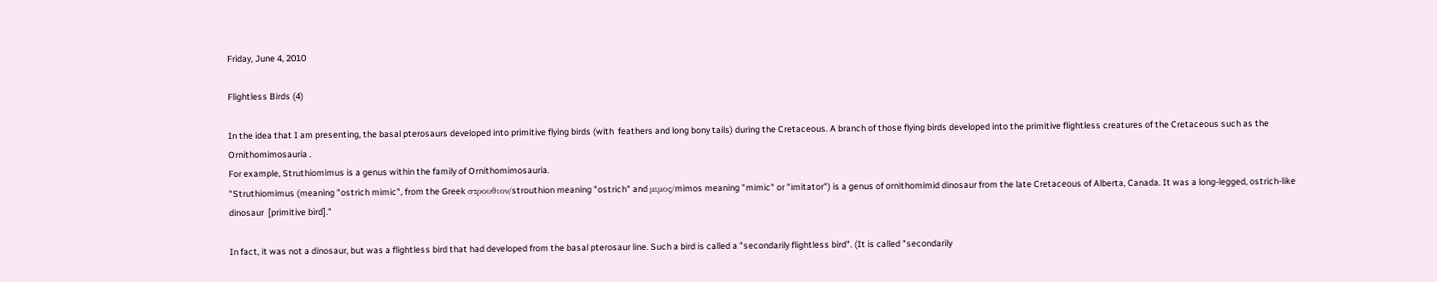Friday, June 4, 2010

Flightless Birds (4)

In the idea that I am presenting, the basal pterosaurs developed into primitive flying birds (with  feathers and long bony tails) during the Cretaceous. A branch of those flying birds developed into the primitive flightless creatures of the Cretaceous such as the Ornithomimosauria .
For example, Struthiomimus is a genus within the family of Ornithomimosauria.
"Struthiomimus (meaning "ostrich mimic", from the Greek στρουθιον/strouthion meaning "ostrich" and μιμος/mimos meaning "mimic" or "imitator") is a genus of ornithomimid dinosaur from the late Cretaceous of Alberta, Canada. It was a long-legged, ostrich-like dinosaur  [primitive bird]."

In fact, it was not a dinosaur, but was a flightless bird that had developed from the basal pterosaur line. Such a bird is called a "secondarily flightless bird". (It is called "secondarily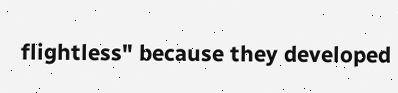flightless" because they developed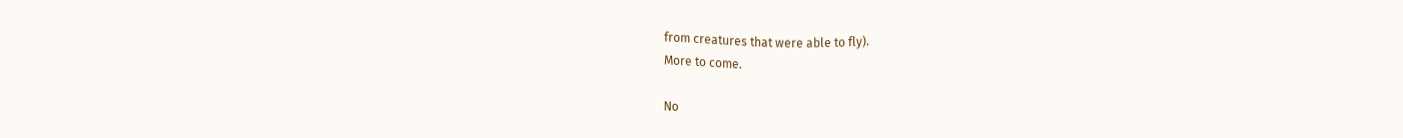from creatures that were able to fly).
More to come.

No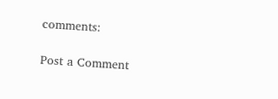comments:

Post a Comment